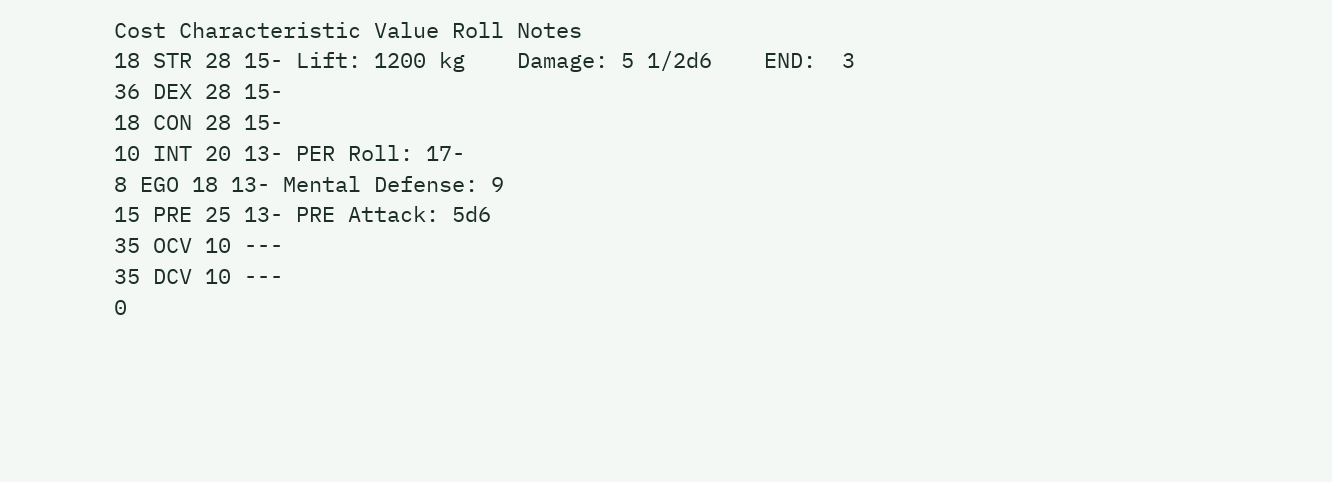Cost Characteristic Value Roll Notes
18 STR 28 15- Lift: 1200 kg    Damage: 5 1/2d6    END:  3
36 DEX 28 15-
18 CON 28 15-
10 INT 20 13- PER Roll: 17-
8 EGO 18 13- Mental Defense: 9
15 PRE 25 13- PRE Attack: 5d6
35 OCV 10 ---
35 DCV 10 ---
0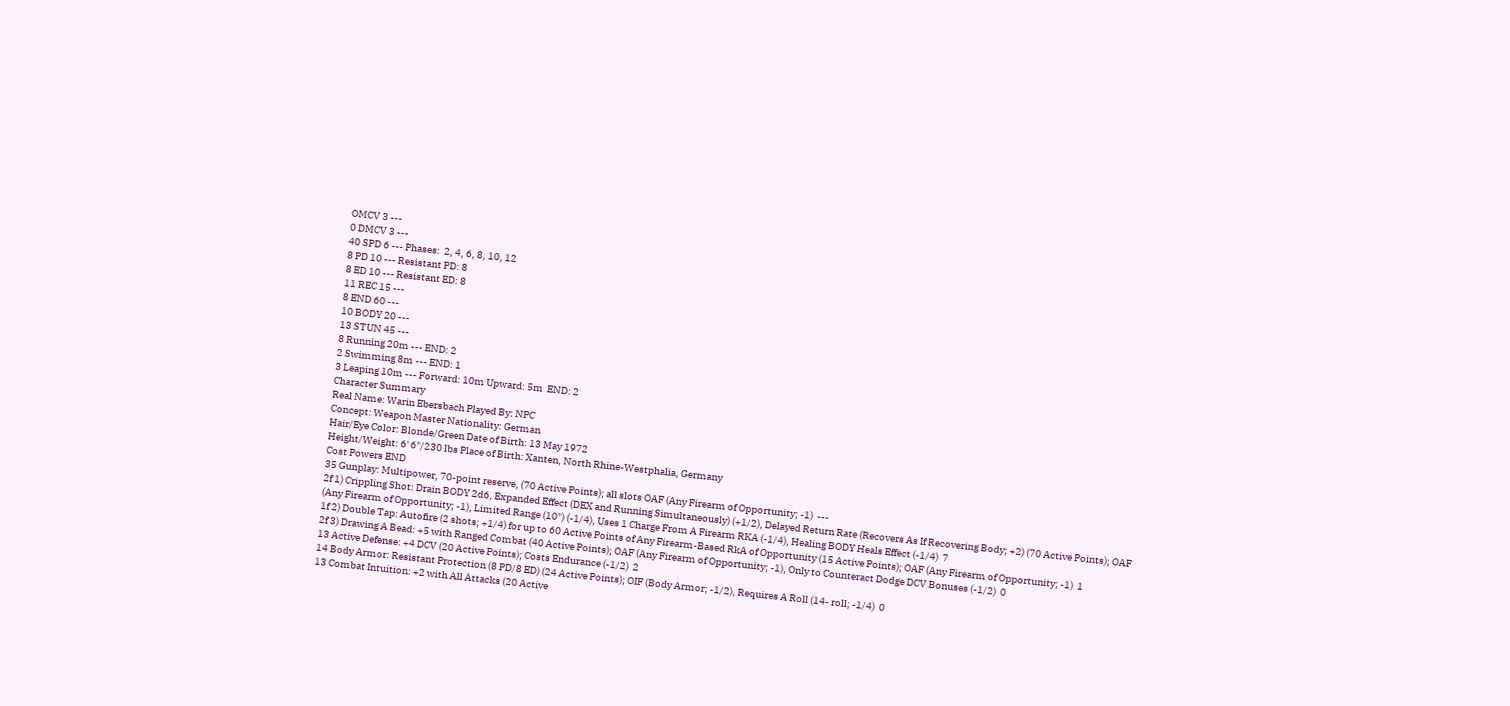OMCV 3 ---
0 DMCV 3 ---
40 SPD 6 --- Phases:  2, 4, 6, 8, 10, 12
8 PD 10 --- Resistant PD: 8
8 ED 10 --- Resistant ED: 8
11 REC 15 ---
8 END 60 ---
10 BODY 20 ---
13 STUN 45 ---
8 Running 20m --- END: 2
2 Swimming 8m --- END: 1
3 Leaping 10m --- Forward: 10m Upward: 5m  END: 2
Character Summary
Real Name: Warin Ebersbach Played By: NPC
Concept: Weapon Master Nationality: German
Hair/Eye Color: Blonde/Green Date of Birth: 13 May 1972
Height/Weight: 6' 6"/230 lbs Place of Birth: Xanten, North Rhine-Westphalia, Germany
Cost Powers END
35 Gunplay: Multipower, 70-point reserve, (70 Active Points); all slots OAF (Any Firearm of Opportunity; -1)  ---
2f 1) Crippling Shot: Drain BODY 2d6, Expanded Effect (DEX and Running Simultaneously) (+1/2), Delayed Return Rate (Recovers As If Recovering Body; +2) (70 Active Points); OAF (Any Firearm of Opportunity; -1), Limited Range (10") (-1/4), Uses 1 Charge From A Firearm RKA (-1/4), Healing BODY Heals Effect (-1/4)  7
1f 2) Double Tap: Autofire (2 shots; +1/4) for up to 60 Active Points of Any Firearm-Based RkA of Opportunity (15 Active Points); OAF (Any Firearm of Opportunity; -1)  1
2f 3) Drawing A Bead: +5 with Ranged Combat (40 Active Points); OAF (Any Firearm of Opportunity; -1), Only to Counteract Dodge DCV Bonuses (-1/2)  0
13 Active Defense: +4 DCV (20 Active Points); Costs Endurance (-1/2)  2
14 Body Armor: Resistant Protection (8 PD/8 ED) (24 Active Points); OIF (Body Armor; -1/2), Requires A Roll (14- roll; -1/4)  0
13 Combat Intuition: +2 with All Attacks (20 Active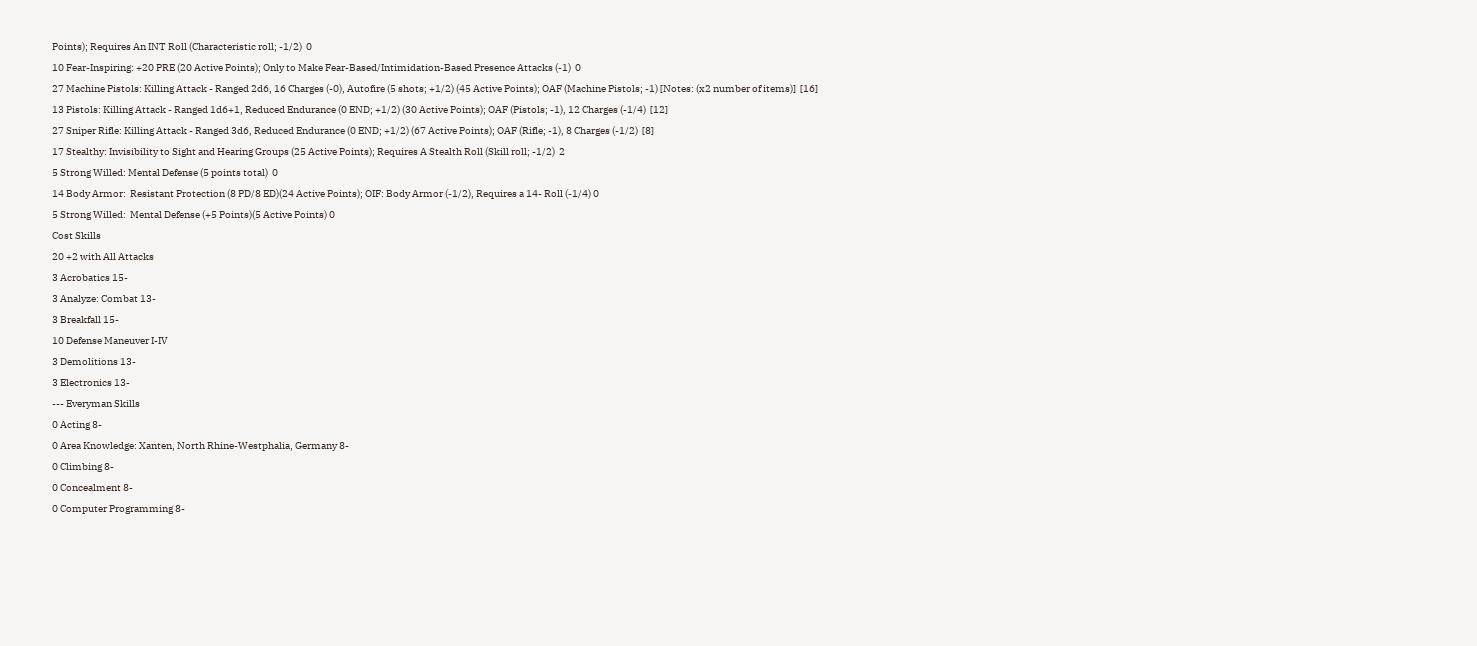Points); Requires An INT Roll (Characteristic roll; -1/2)  0
10 Fear-Inspiring: +20 PRE (20 Active Points); Only to Make Fear-Based/Intimidation-Based Presence Attacks (-1)  0
27 Machine Pistols: Killing Attack - Ranged 2d6, 16 Charges (-0), Autofire (5 shots; +1/2) (45 Active Points); OAF (Machine Pistols; -1) [Notes: (x2 number of items)]  [16]
13 Pistols: Killing Attack - Ranged 1d6+1, Reduced Endurance (0 END; +1/2) (30 Active Points); OAF (Pistols; -1), 12 Charges (-1/4)  [12]
27 Sniper Rifle: Killing Attack - Ranged 3d6, Reduced Endurance (0 END; +1/2) (67 Active Points); OAF (Rifle; -1), 8 Charges (-1/2)  [8]
17 Stealthy: Invisibility to Sight and Hearing Groups (25 Active Points); Requires A Stealth Roll (Skill roll; -1/2)  2
5 Strong Willed: Mental Defense (5 points total)  0
14 Body Armor:  Resistant Protection (8 PD/8 ED)(24 Active Points); OIF: Body Armor (-1/2), Requires a 14- Roll (-1/4) 0
5 Strong Willed:  Mental Defense (+5 Points)(5 Active Points) 0
Cost Skills
20 +2 with All Attacks
3 Acrobatics 15-
3 Analyze: Combat 13-
3 Breakfall 15-
10 Defense Maneuver I-IV
3 Demolitions 13-
3 Electronics 13-
--- Everyman Skills
0 Acting 8-
0 Area Knowledge: Xanten, North Rhine-Westphalia, Germany 8-
0 Climbing 8-
0 Concealment 8-
0 Computer Programming 8-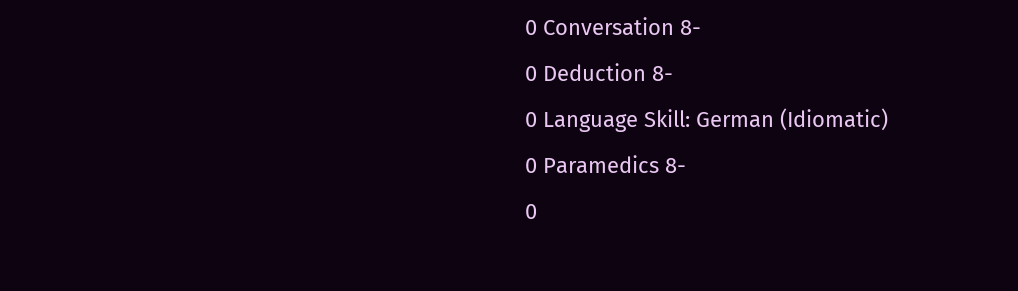0 Conversation 8-
0 Deduction 8-
0 Language Skill: German (Idiomatic)
0 Paramedics 8-
0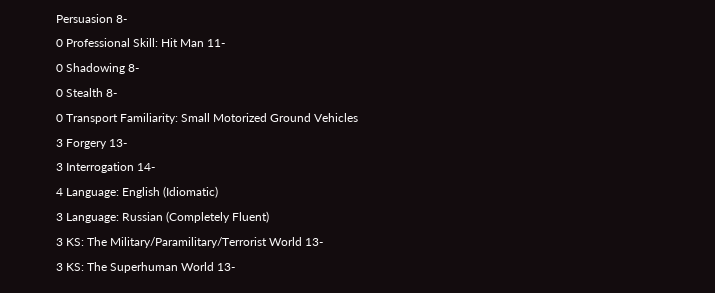Persuasion 8-
0 Professional Skill: Hit Man 11-
0 Shadowing 8-
0 Stealth 8-
0 Transport Familiarity: Small Motorized Ground Vehicles
3 Forgery 13-
3 Interrogation 14-
4 Language: English (Idiomatic)
3 Language: Russian (Completely Fluent)
3 KS: The Military/Paramilitary/Terrorist World 13-
3 KS: The Superhuman World 13-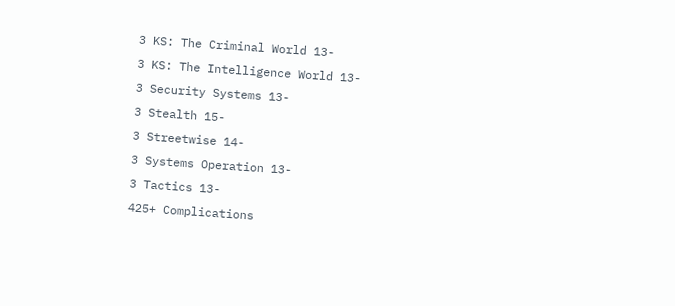3 KS: The Criminal World 13-
3 KS: The Intelligence World 13-
3 Security Systems 13-
3 Stealth 15-
3 Streetwise 14-
3 Systems Operation 13-
3 Tactics 13-
425+ Complications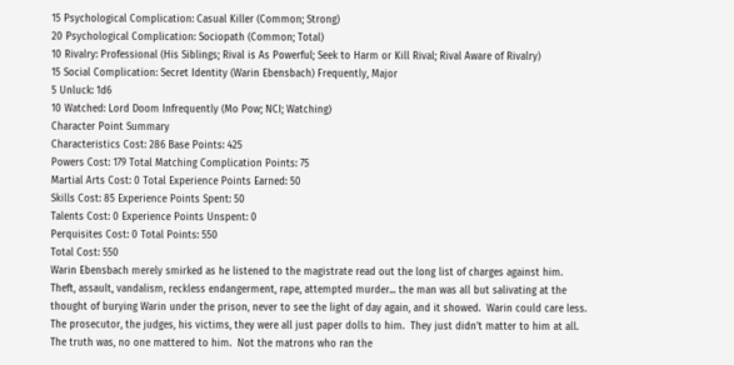15 Psychological Complication: Casual Killer (Common; Strong)
20 Psychological Complication: Sociopath (Common; Total)
10 Rivalry: Professional (His Siblings; Rival is As Powerful; Seek to Harm or Kill Rival; Rival Aware of Rivalry)
15 Social Complication: Secret Identity (Warin Ebensbach) Frequently, Major
5 Unluck: 1d6
10 Watched: Lord Doom Infrequently (Mo Pow; NCI; Watching)
Character Point Summary
Characteristics Cost: 286 Base Points: 425
Powers Cost: 179 Total Matching Complication Points: 75
Martial Arts Cost: 0 Total Experience Points Earned: 50
Skills Cost: 85 Experience Points Spent: 50
Talents Cost: 0 Experience Points Unspent: 0
Perquisites Cost: 0 Total Points: 550
Total Cost: 550
Warin Ebensbach merely smirked as he listened to the magistrate read out the long list of charges against him.  Theft, assault, vandalism, reckless endangerment, rape, attempted murder... the man was all but salivating at the thought of burying Warin under the prison, never to see the light of day again, and it showed.  Warin could care less.  The prosecutor, the judges, his victims, they were all just paper dolls to him.  They just didn't matter to him at all.  The truth was, no one mattered to him.  Not the matrons who ran the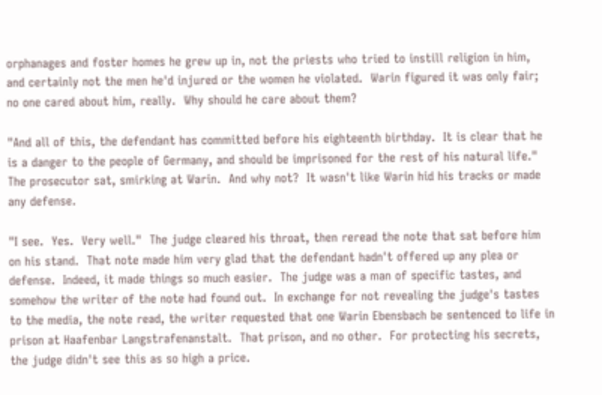orphanages and foster homes he grew up in, not the priests who tried to instill religion in him, and certainly not the men he'd injured or the women he violated.  Warin figured it was only fair;  no one cared about him, really.  Why should he care about them?

"And all of this, the defendant has committed before his eighteenth birthday.  It is clear that he is a danger to the people of Germany, and should be imprisoned for the rest of his natural life."  The prosecutor sat, smirking at Warin.  And why not?  It wasn't like Warin hid his tracks or made any defense.

"I see.  Yes.  Very well."  The judge cleared his throat, then reread the note that sat before him on his stand.  That note made him very glad that the defendant hadn't offered up any plea or defense.  Indeed, it made things so much easier.  The judge was a man of specific tastes, and somehow the writer of the note had found out.  In exchange for not revealing the judge's tastes to the media, the note read, the writer requested that one Warin Ebensbach be sentenced to life in prison at Haafenbar Langstrafenanstalt.  That prison, and no other.  For protecting his secrets, the judge didn't see this as so high a price.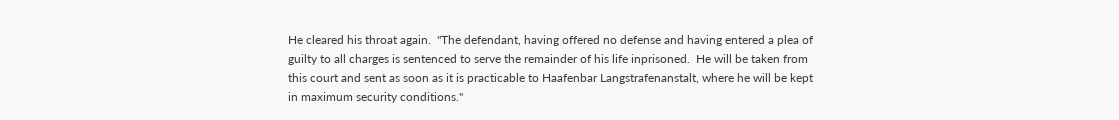He cleared his throat again.  "The defendant, having offered no defense and having entered a plea of guilty to all charges is sentenced to serve the remainder of his life inprisoned.  He will be taken from this court and sent as soon as it is practicable to Haafenbar Langstrafenanstalt, where he will be kept in maximum security conditions."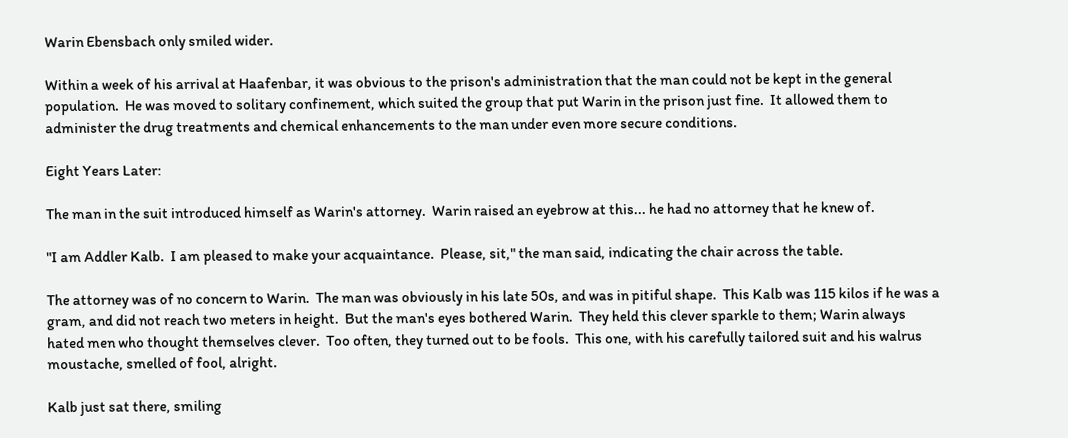Warin Ebensbach only smiled wider.

Within a week of his arrival at Haafenbar, it was obvious to the prison's administration that the man could not be kept in the general population.  He was moved to solitary confinement, which suited the group that put Warin in the prison just fine.  It allowed them to administer the drug treatments and chemical enhancements to the man under even more secure conditions.

Eight Years Later:

The man in the suit introduced himself as Warin's attorney.  Warin raised an eyebrow at this... he had no attorney that he knew of.

"I am Addler Kalb.  I am pleased to make your acquaintance.  Please, sit," the man said, indicating the chair across the table.

The attorney was of no concern to Warin.  The man was obviously in his late 50s, and was in pitiful shape.  This Kalb was 115 kilos if he was a gram, and did not reach two meters in height.  But the man's eyes bothered Warin.  They held this clever sparkle to them; Warin always hated men who thought themselves clever.  Too often, they turned out to be fools.  This one, with his carefully tailored suit and his walrus moustache, smelled of fool, alright.

Kalb just sat there, smiling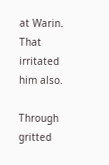at Warin.  That irritated him also.

Through gritted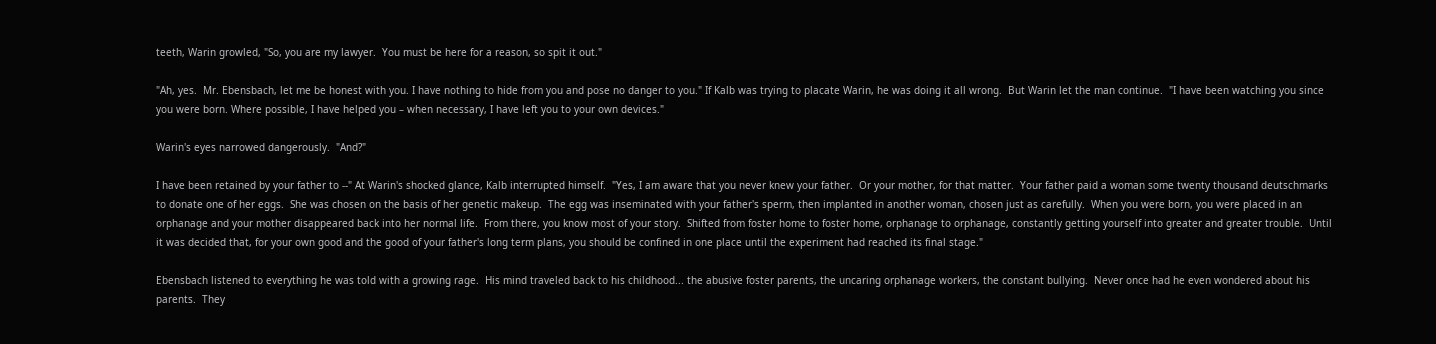teeth, Warin growled, "So, you are my lawyer.  You must be here for a reason, so spit it out."

"Ah, yes.  Mr. Ebensbach, let me be honest with you. I have nothing to hide from you and pose no danger to you." If Kalb was trying to placate Warin, he was doing it all wrong.  But Warin let the man continue.  "I have been watching you since you were born. Where possible, I have helped you – when necessary, I have left you to your own devices."

Warin's eyes narrowed dangerously.  "And?"

I have been retained by your father to --" At Warin's shocked glance, Kalb interrupted himself.  "Yes, I am aware that you never knew your father.  Or your mother, for that matter.  Your father paid a woman some twenty thousand deutschmarks to donate one of her eggs.  She was chosen on the basis of her genetic makeup.  The egg was inseminated with your father's sperm, then implanted in another woman, chosen just as carefully.  When you were born, you were placed in an orphanage and your mother disappeared back into her normal life.  From there, you know most of your story.  Shifted from foster home to foster home, orphanage to orphanage, constantly getting yourself into greater and greater trouble.  Until it was decided that, for your own good and the good of your father's long term plans, you should be confined in one place until the experiment had reached its final stage."

Ebensbach listened to everything he was told with a growing rage.  His mind traveled back to his childhood... the abusive foster parents, the uncaring orphanage workers, the constant bullying.  Never once had he even wondered about his parents.  They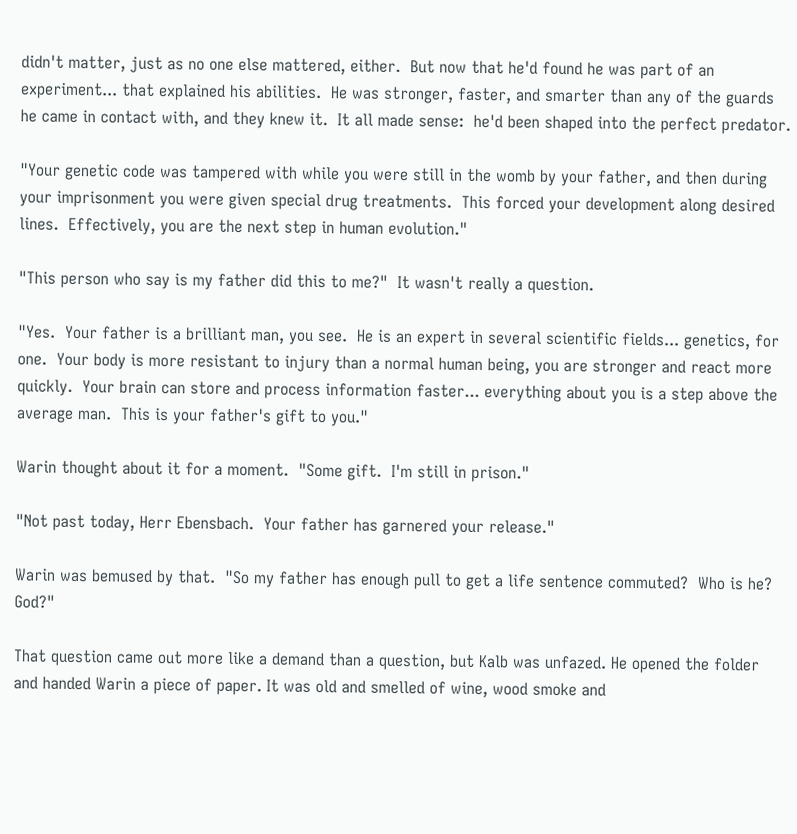didn't matter, just as no one else mattered, either.  But now that he'd found he was part of an experiment... that explained his abilities.  He was stronger, faster, and smarter than any of the guards he came in contact with, and they knew it.  It all made sense:  he'd been shaped into the perfect predator.

"Your genetic code was tampered with while you were still in the womb by your father, and then during your imprisonment you were given special drug treatments.  This forced your development along desired lines.  Effectively, you are the next step in human evolution."

"This person who say is my father did this to me?"  It wasn't really a question.

"Yes.  Your father is a brilliant man, you see.  He is an expert in several scientific fields... genetics, for one.  Your body is more resistant to injury than a normal human being, you are stronger and react more quickly.  Your brain can store and process information faster... everything about you is a step above the average man.  This is your father's gift to you."

Warin thought about it for a moment.  "Some gift.  I'm still in prison."

"Not past today, Herr Ebensbach.  Your father has garnered your release."

Warin was bemused by that.  "So my father has enough pull to get a life sentence commuted?  Who is he?  God?"

That question came out more like a demand than a question, but Kalb was unfazed. He opened the folder and handed Warin a piece of paper. It was old and smelled of wine, wood smoke and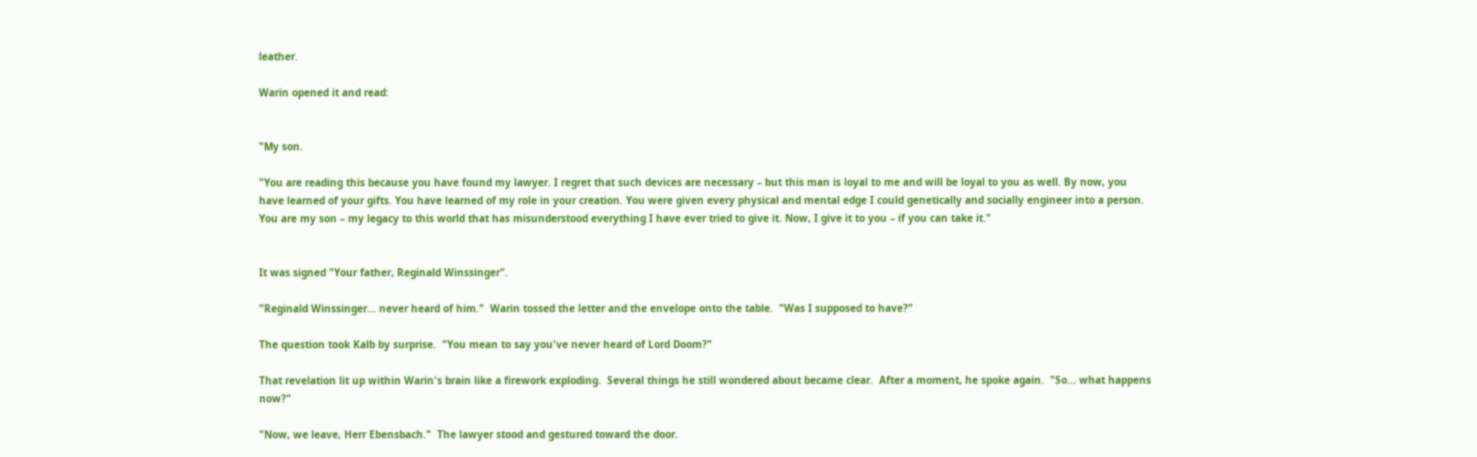leather.

Warin opened it and read:


"My son.

"You are reading this because you have found my lawyer. I regret that such devices are necessary – but this man is loyal to me and will be loyal to you as well. By now, you have learned of your gifts. You have learned of my role in your creation. You were given every physical and mental edge I could genetically and socially engineer into a person. You are my son – my legacy to this world that has misunderstood everything I have ever tried to give it. Now, I give it to you – if you can take it."


It was signed "Your father, Reginald Winssinger".

"Reginald Winssinger... never heard of him."  Warin tossed the letter and the envelope onto the table.  "Was I supposed to have?"

The question took Kalb by surprise.  "You mean to say you've never heard of Lord Doom?"

That revelation lit up within Warin's brain like a firework exploding.  Several things he still wondered about became clear.  After a moment, he spoke again.  "So... what happens now?"

"Now, we leave, Herr Ebensbach."  The lawyer stood and gestured toward the door.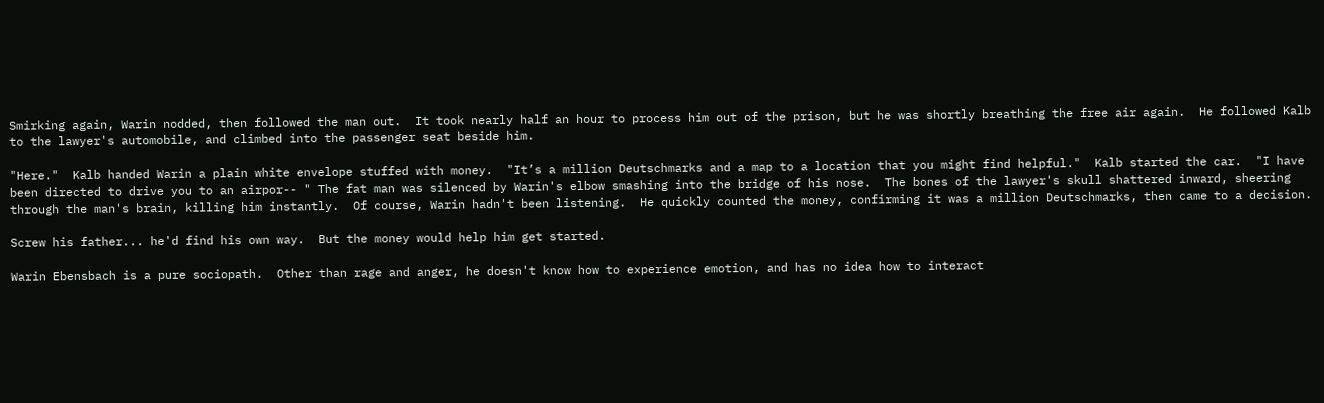Smirking again, Warin nodded, then followed the man out.  It took nearly half an hour to process him out of the prison, but he was shortly breathing the free air again.  He followed Kalb to the lawyer's automobile, and climbed into the passenger seat beside him.

"Here."  Kalb handed Warin a plain white envelope stuffed with money.  "It’s a million Deutschmarks and a map to a location that you might find helpful."  Kalb started the car.  "I have been directed to drive you to an airpor-- " The fat man was silenced by Warin's elbow smashing into the bridge of his nose.  The bones of the lawyer's skull shattered inward, sheering through the man's brain, killing him instantly.  Of course, Warin hadn't been listening.  He quickly counted the money, confirming it was a million Deutschmarks, then came to a decision.

Screw his father... he'd find his own way.  But the money would help him get started.

Warin Ebensbach is a pure sociopath.  Other than rage and anger, he doesn't know how to experience emotion, and has no idea how to interact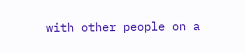with other people on a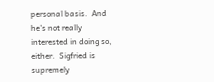personal basis.  And he's not really interested in doing so, either.  Sigfried is supremely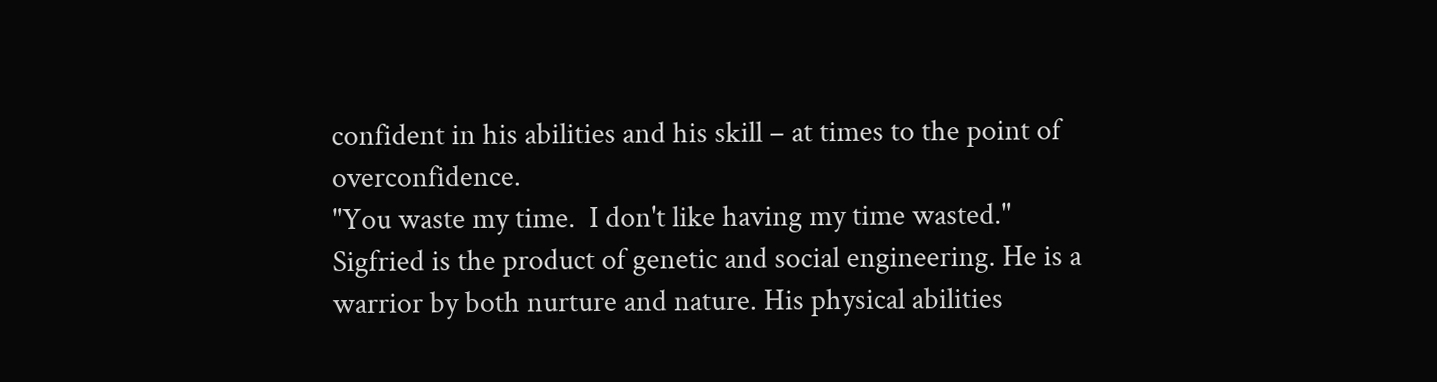confident in his abilities and his skill – at times to the point of overconfidence.
"You waste my time.  I don't like having my time wasted."
Sigfried is the product of genetic and social engineering. He is a warrior by both nurture and nature. His physical abilities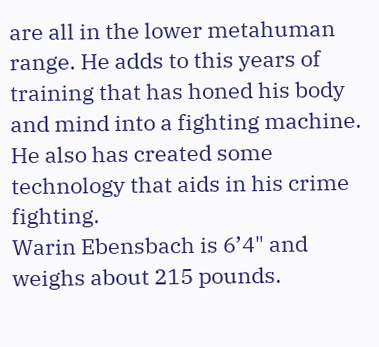are all in the lower metahuman range. He adds to this years of training that has honed his body and mind into a fighting machine. He also has created some technology that aids in his crime fighting.
Warin Ebensbach is 6’4" and weighs about 215 pounds.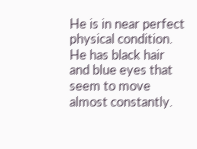He is in near perfect physical condition. He has black hair and blue eyes that seem to move almost constantly.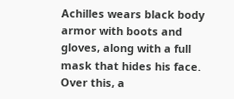Achilles wears black body armor with boots and gloves, along with a full mask that hides his face.  Over this, a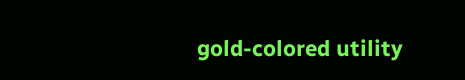gold-colored utility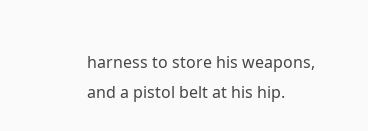harness to store his weapons, and a pistol belt at his hip.